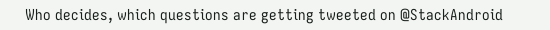Who decides, which questions are getting tweeted on @StackAndroid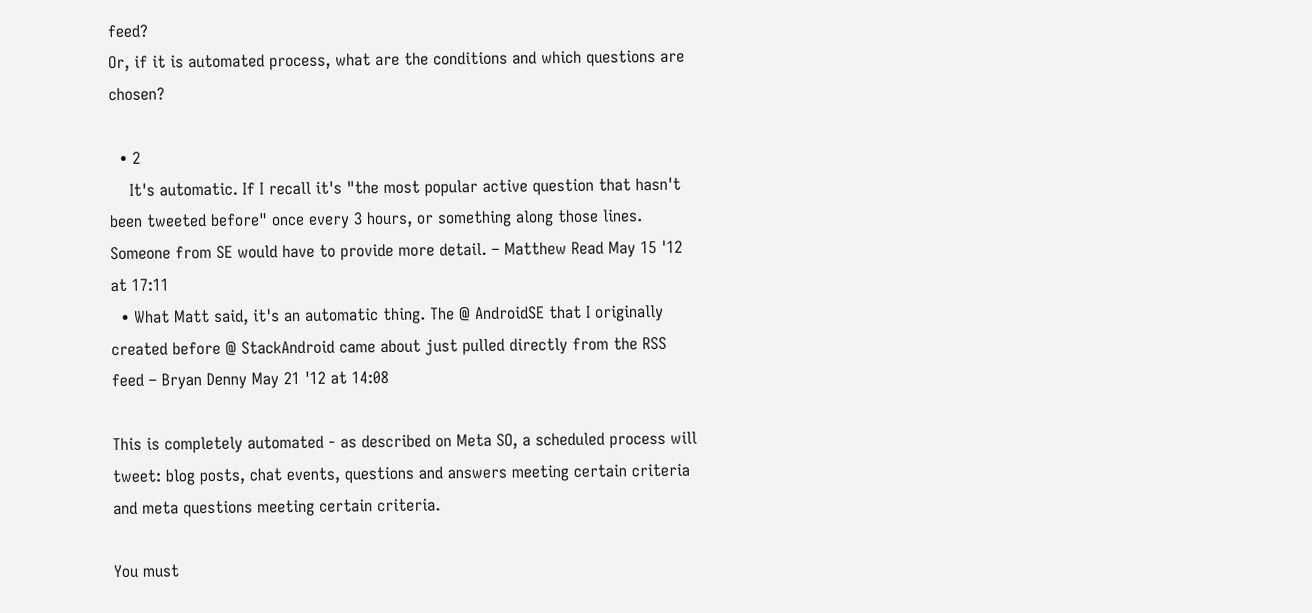feed?
Or, if it is automated process, what are the conditions and which questions are chosen?

  • 2
    It's automatic. If I recall it's "the most popular active question that hasn't been tweeted before" once every 3 hours, or something along those lines. Someone from SE would have to provide more detail. – Matthew Read May 15 '12 at 17:11
  • What Matt said, it's an automatic thing. The @ AndroidSE that I originally created before @ StackAndroid came about just pulled directly from the RSS feed – Bryan Denny May 21 '12 at 14:08

This is completely automated - as described on Meta SO, a scheduled process will tweet: blog posts, chat events, questions and answers meeting certain criteria and meta questions meeting certain criteria.

You must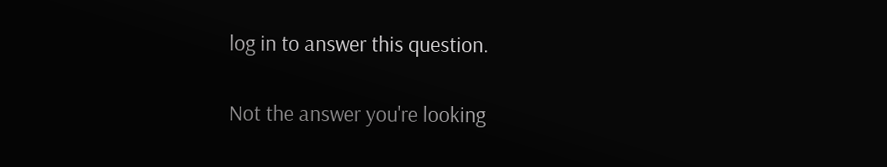log in to answer this question.

Not the answer you're looking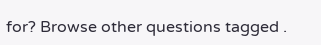for? Browse other questions tagged .